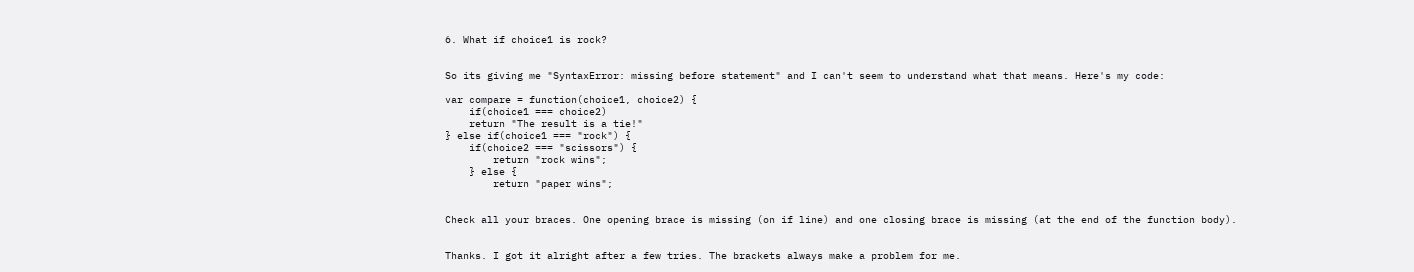6. What if choice1 is rock?


So its giving me "SyntaxError: missing before statement" and I can't seem to understand what that means. Here's my code:

var compare = function(choice1, choice2) {
    if(choice1 === choice2)
    return "The result is a tie!"
} else if(choice1 === "rock") {
    if(choice2 === "scissors") {
        return "rock wins";
    } else {
        return "paper wins";


Check all your braces. One opening brace is missing (on if line) and one closing brace is missing (at the end of the function body).


Thanks. I got it alright after a few tries. The brackets always make a problem for me.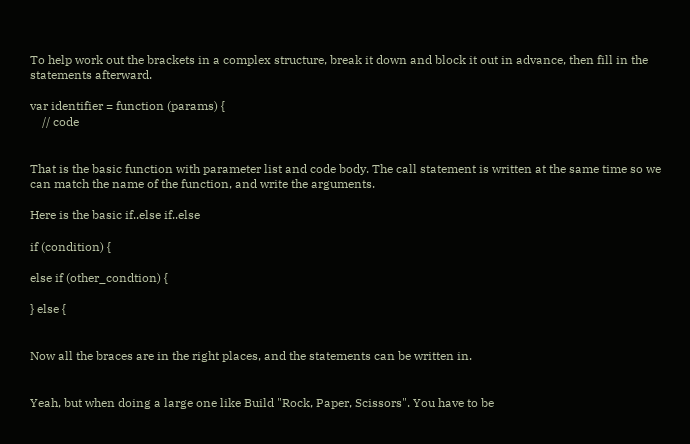To help work out the brackets in a complex structure, break it down and block it out in advance, then fill in the statements afterward.

var identifier = function (params) {
    // code


That is the basic function with parameter list and code body. The call statement is written at the same time so we can match the name of the function, and write the arguments.

Here is the basic if..else if..else

if (condition) {

else if (other_condtion) {

} else {


Now all the braces are in the right places, and the statements can be written in.


Yeah, but when doing a large one like Build "Rock, Paper, Scissors". You have to be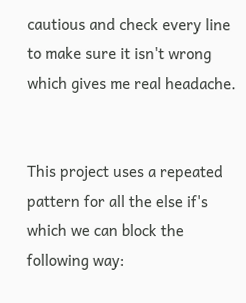cautious and check every line to make sure it isn't wrong which gives me real headache.


This project uses a repeated pattern for all the else if's which we can block the following way: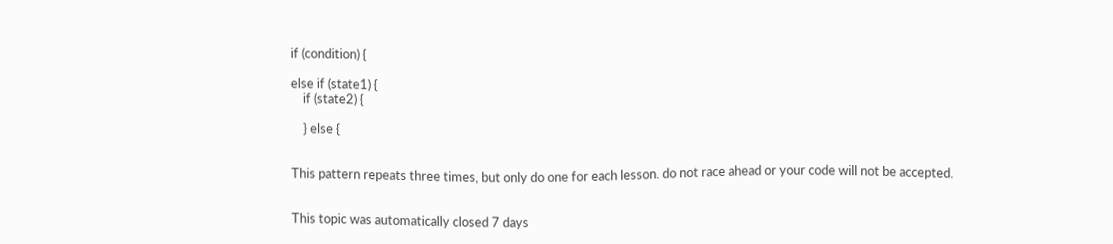if (condition) {

else if (state1) {
    if (state2) {

    } else {


This pattern repeats three times, but only do one for each lesson. do not race ahead or your code will not be accepted.


This topic was automatically closed 7 days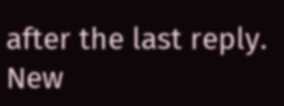after the last reply. New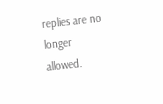replies are no longer allowed.